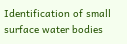Identification of small surface water bodies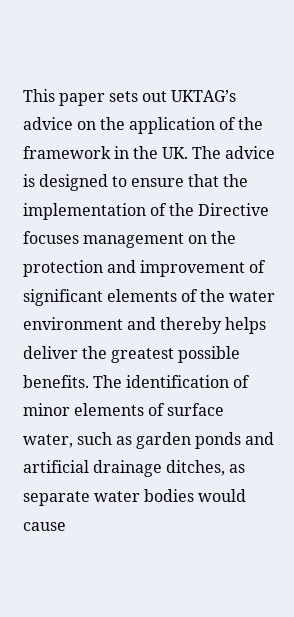This paper sets out UKTAG’s advice on the application of the framework in the UK. The advice is designed to ensure that the implementation of the Directive focuses management on the protection and improvement of significant elements of the water environment and thereby helps deliver the greatest possible benefits. The identification of minor elements of surface water, such as garden ponds and artificial drainage ditches, as separate water bodies would cause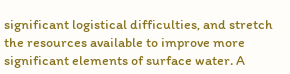significant logistical difficulties, and stretch the resources available to improve more significant elements of surface water. A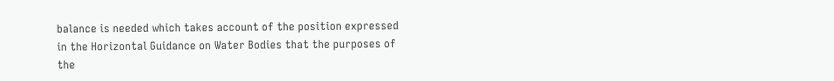balance is needed which takes account of the position expressed in the Horizontal Guidance on Water Bodies that the purposes of the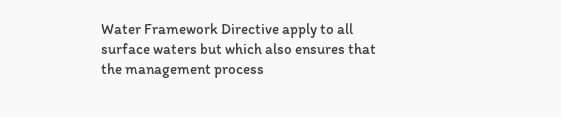Water Framework Directive apply to all surface waters but which also ensures that the management process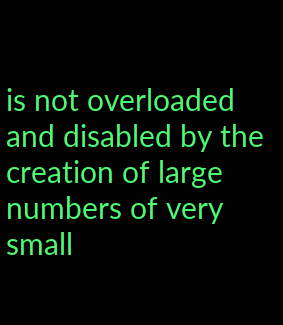is not overloaded and disabled by the creation of large numbers of very small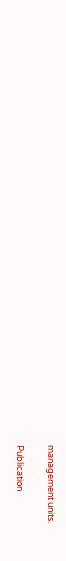management units.

Publication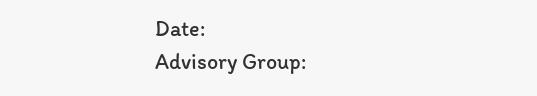Date:
Advisory Group: